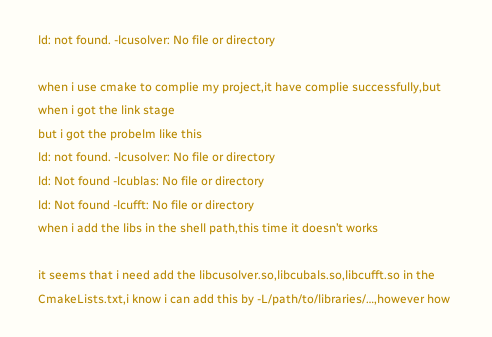ld: not found. -lcusolver: No file or directory

when i use cmake to complie my project,it have complie successfully,but when i got the link stage
but i got the probelm like this
ld: not found. -lcusolver: No file or directory
ld: Not found -lcublas: No file or directory
ld: Not found -lcufft: No file or directory
when i add the libs in the shell path,this time it doesn’t works

it seems that i need add the libcusolver.so,libcubals.so,libcufft.so in the CmakeLists.txt,i know i can add this by -L/path/to/libraries/…,however how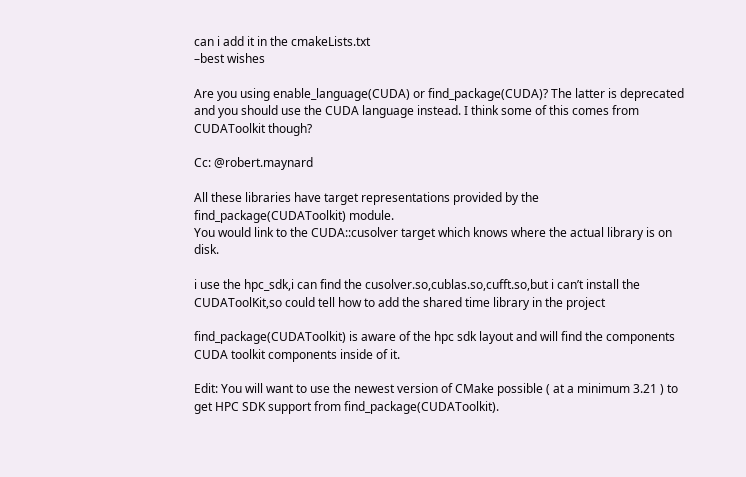can i add it in the cmakeLists.txt
–best wishes

Are you using enable_language(CUDA) or find_package(CUDA)? The latter is deprecated and you should use the CUDA language instead. I think some of this comes from CUDAToolkit though?

Cc: @robert.maynard

All these libraries have target representations provided by the find_package(CUDAToolkit) module.
You would link to the CUDA::cusolver target which knows where the actual library is on disk.

i use the hpc_sdk,i can find the cusolver.so,cublas.so,cufft.so,but i can’t install the CUDAToolKit,so could tell how to add the shared time library in the project

find_package(CUDAToolkit) is aware of the hpc sdk layout and will find the components CUDA toolkit components inside of it.

Edit: You will want to use the newest version of CMake possible ( at a minimum 3.21 ) to get HPC SDK support from find_package(CUDAToolkit).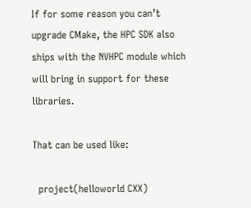If for some reason you can’t upgrade CMake, the HPC SDK also ships with the NVHPC module which will bring in support for these libraries.

That can be used like:

  project(helloworld CXX)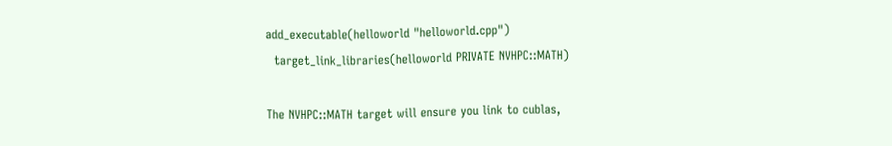add_executable(helloworld "helloworld.cpp")
  target_link_libraries(helloworld PRIVATE NVHPC::MATH)

The NVHPC::MATH target will ensure you link to cublas,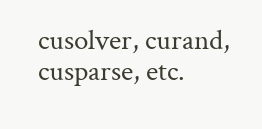cusolver, curand, cusparse, etc.